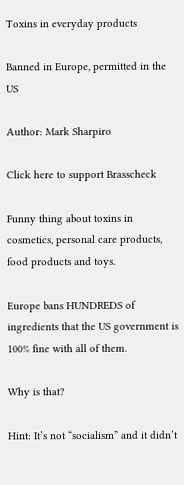Toxins in everyday products

Banned in Europe, permitted in the US

Author: Mark Sharpiro

Click here to support Brasscheck

Funny thing about toxins in cosmetics, personal care products, food products and toys.

Europe bans HUNDREDS of ingredients that the US government is 100% fine with all of them.

Why is that?

Hint: It’s not “socialism” and it didn’t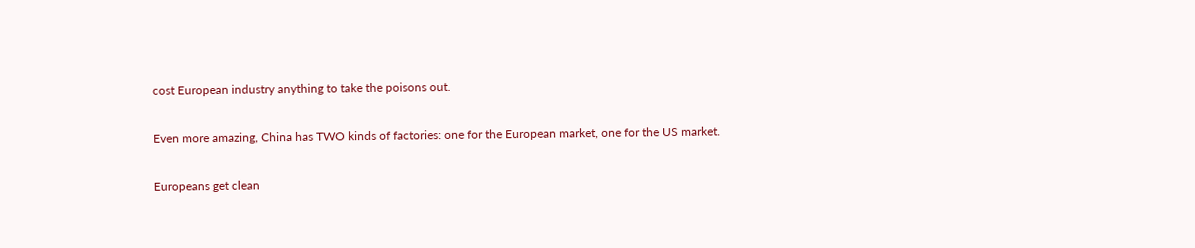cost European industry anything to take the poisons out.

Even more amazing, China has TWO kinds of factories: one for the European market, one for the US market.

Europeans get clean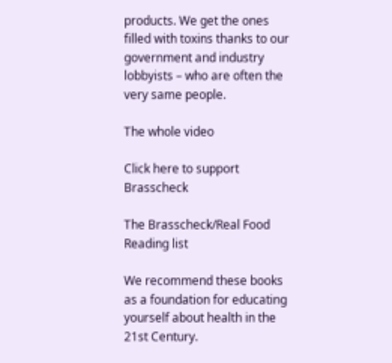products. We get the ones filled with toxins thanks to our government and industry lobbyists – who are often the very same people.

The whole video

Click here to support Brasscheck

The Brasscheck/Real Food Reading list

We recommend these books as a foundation for educating yourself about health in the 21st Century.